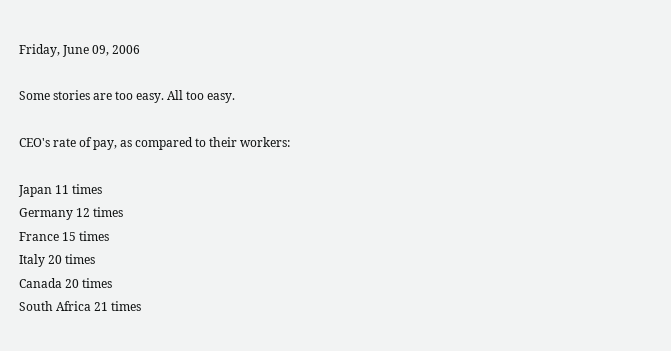Friday, June 09, 2006

Some stories are too easy. All too easy.

CEO's rate of pay, as compared to their workers:

Japan 11 times
Germany 12 times
France 15 times
Italy 20 times
Canada 20 times
South Africa 21 times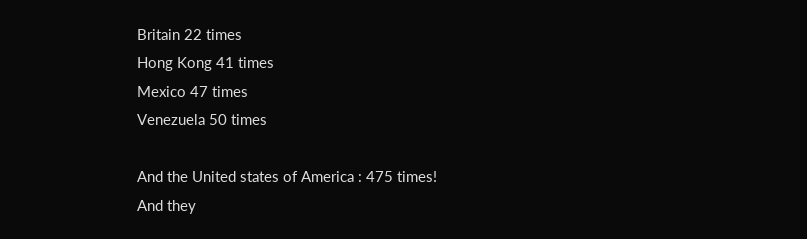Britain 22 times
Hong Kong 41 times
Mexico 47 times
Venezuela 50 times

And the United states of America : 475 times!
And they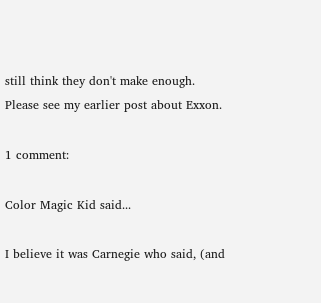still think they don't make enough.
Please see my earlier post about Exxon.

1 comment:

Color Magic Kid said...

I believe it was Carnegie who said, (and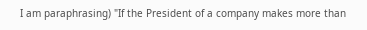I am paraphrasing) "If the President of a company makes more than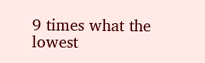9 times what the lowest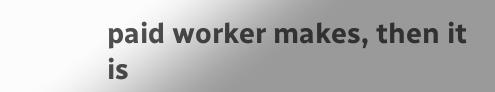paid worker makes, then it is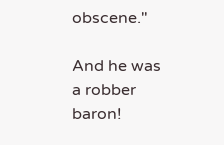obscene."

And he was a robber baron!